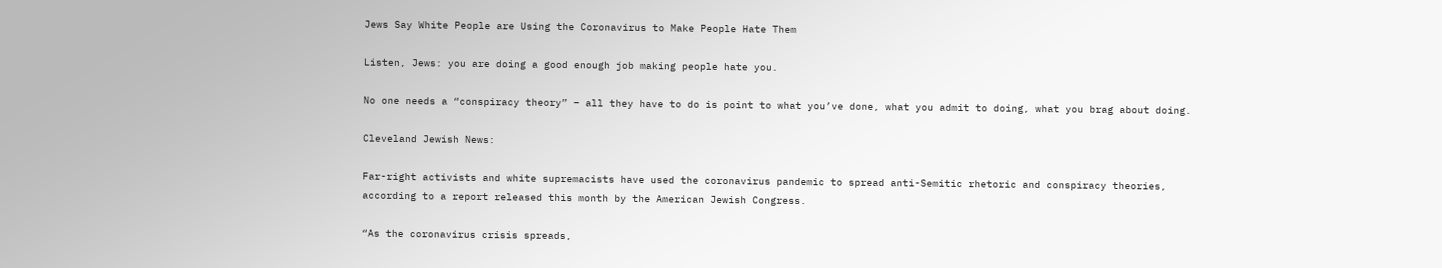Jews Say White People are Using the Coronavirus to Make People Hate Them

Listen, Jews: you are doing a good enough job making people hate you.

No one needs a “conspiracy theory” – all they have to do is point to what you’ve done, what you admit to doing, what you brag about doing.

Cleveland Jewish News:

Far-right activists and white supremacists have used the coronavirus pandemic to spread anti-Semitic rhetoric and conspiracy theories, according to a report released this month by the American Jewish Congress.

“As the coronavirus crisis spreads,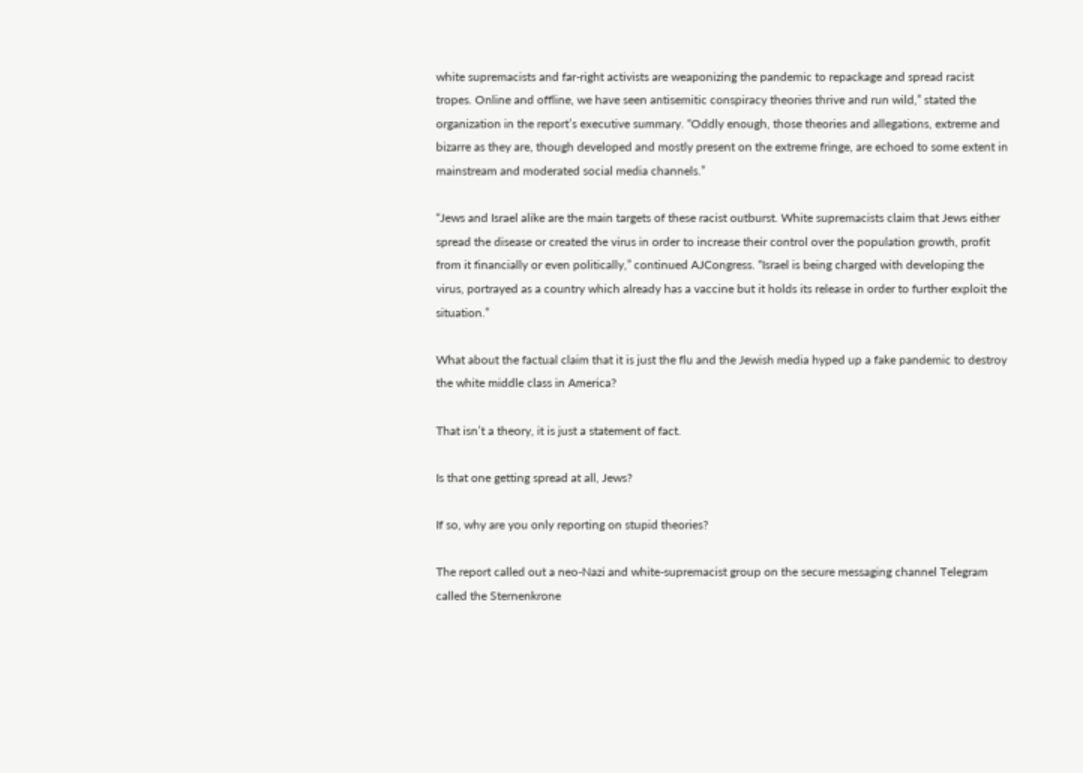white supremacists and far-right activists are weaponizing the pandemic to repackage and spread racist tropes. Online and offline, we have seen antisemitic conspiracy theories thrive and run wild,” stated the organization in the report’s executive summary. “Oddly enough, those theories and allegations, extreme and bizarre as they are, though developed and mostly present on the extreme fringe, are echoed to some extent in mainstream and moderated social media channels.”

“Jews and Israel alike are the main targets of these racist outburst. White supremacists claim that Jews either spread the disease or created the virus in order to increase their control over the population growth, profit from it financially or even politically,” continued AJCongress. “Israel is being charged with developing the virus, portrayed as a country which already has a vaccine but it holds its release in order to further exploit the situation.”

What about the factual claim that it is just the flu and the Jewish media hyped up a fake pandemic to destroy the white middle class in America?

That isn’t a theory, it is just a statement of fact.

Is that one getting spread at all, Jews?

If so, why are you only reporting on stupid theories?

The report called out a neo-Nazi and white-supremacist group on the secure messaging channel Telegram called the Sternenkrone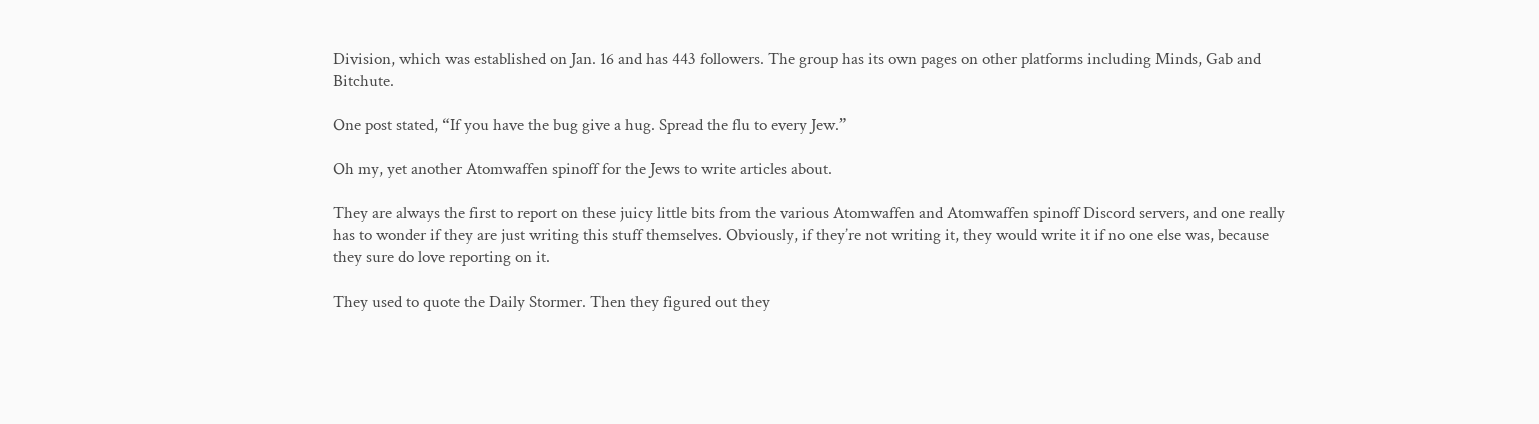Division, which was established on Jan. 16 and has 443 followers. The group has its own pages on other platforms including Minds, Gab and Bitchute.

One post stated, “If you have the bug give a hug. Spread the flu to every Jew.”

Oh my, yet another Atomwaffen spinoff for the Jews to write articles about.

They are always the first to report on these juicy little bits from the various Atomwaffen and Atomwaffen spinoff Discord servers, and one really has to wonder if they are just writing this stuff themselves. Obviously, if they’re not writing it, they would write it if no one else was, because they sure do love reporting on it.

They used to quote the Daily Stormer. Then they figured out they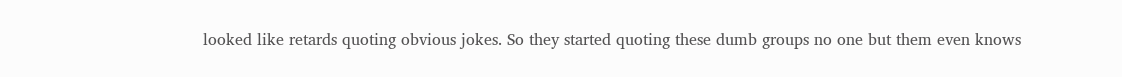looked like retards quoting obvious jokes. So they started quoting these dumb groups no one but them even knows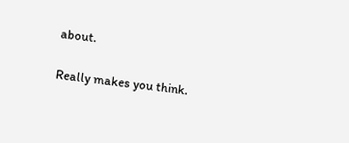about.

Really makes you think.